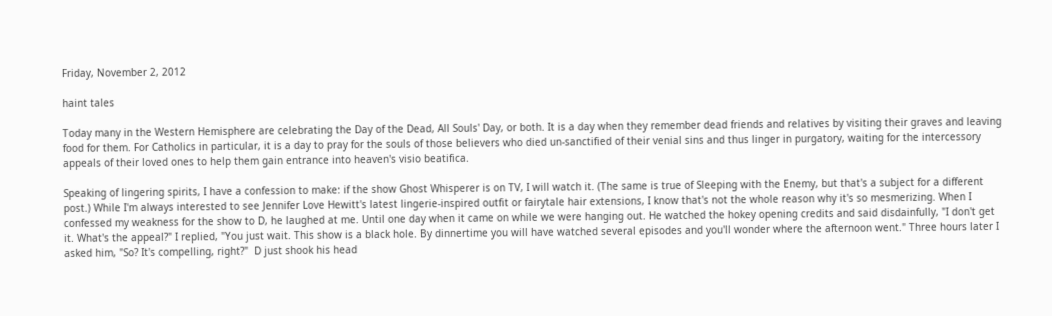Friday, November 2, 2012

haint tales

Today many in the Western Hemisphere are celebrating the Day of the Dead, All Souls' Day, or both. It is a day when they remember dead friends and relatives by visiting their graves and leaving food for them. For Catholics in particular, it is a day to pray for the souls of those believers who died un-sanctified of their venial sins and thus linger in purgatory, waiting for the intercessory appeals of their loved ones to help them gain entrance into heaven's visio beatifica.

Speaking of lingering spirits, I have a confession to make: if the show Ghost Whisperer is on TV, I will watch it. (The same is true of Sleeping with the Enemy, but that's a subject for a different post.) While I'm always interested to see Jennifer Love Hewitt's latest lingerie-inspired outfit or fairytale hair extensions, I know that's not the whole reason why it's so mesmerizing. When I confessed my weakness for the show to D, he laughed at me. Until one day when it came on while we were hanging out. He watched the hokey opening credits and said disdainfully, "I don't get it. What's the appeal?" I replied, "You just wait. This show is a black hole. By dinnertime you will have watched several episodes and you'll wonder where the afternoon went." Three hours later I asked him, "So? It's compelling, right?"  D just shook his head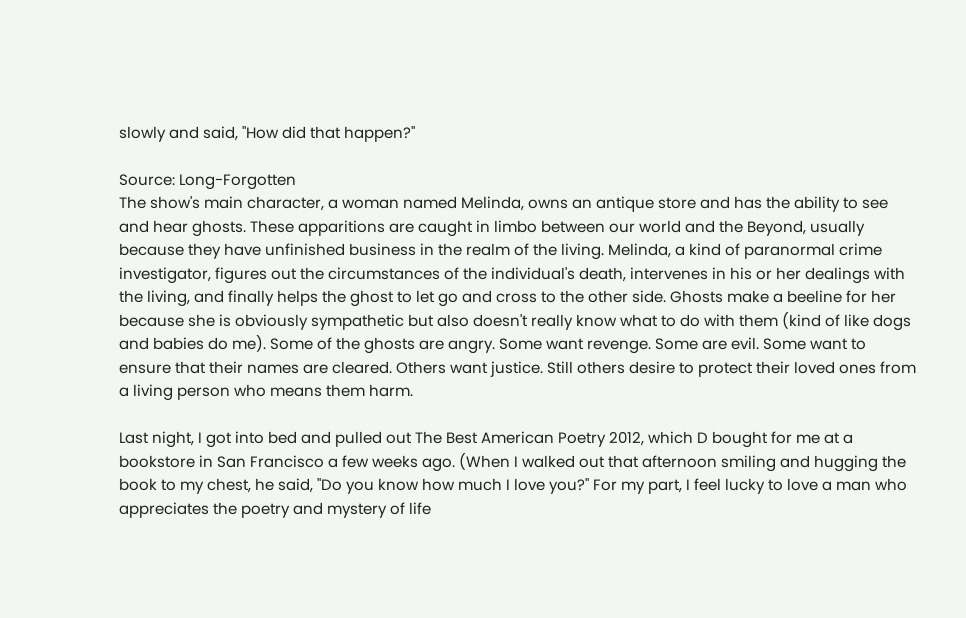slowly and said, "How did that happen?"

Source: Long-Forgotten
The show's main character, a woman named Melinda, owns an antique store and has the ability to see and hear ghosts. These apparitions are caught in limbo between our world and the Beyond, usually because they have unfinished business in the realm of the living. Melinda, a kind of paranormal crime investigator, figures out the circumstances of the individual's death, intervenes in his or her dealings with the living, and finally helps the ghost to let go and cross to the other side. Ghosts make a beeline for her because she is obviously sympathetic but also doesn't really know what to do with them (kind of like dogs and babies do me). Some of the ghosts are angry. Some want revenge. Some are evil. Some want to ensure that their names are cleared. Others want justice. Still others desire to protect their loved ones from a living person who means them harm.

Last night, I got into bed and pulled out The Best American Poetry 2012, which D bought for me at a bookstore in San Francisco a few weeks ago. (When I walked out that afternoon smiling and hugging the book to my chest, he said, "Do you know how much I love you?" For my part, I feel lucky to love a man who appreciates the poetry and mystery of life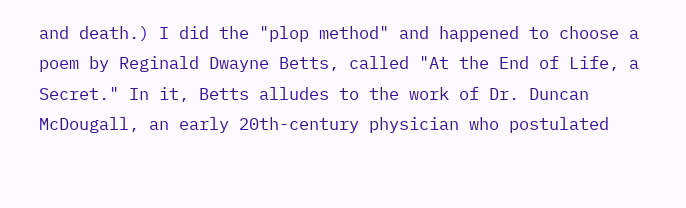and death.) I did the "plop method" and happened to choose a poem by Reginald Dwayne Betts, called "At the End of Life, a Secret." In it, Betts alludes to the work of Dr. Duncan McDougall, an early 20th-century physician who postulated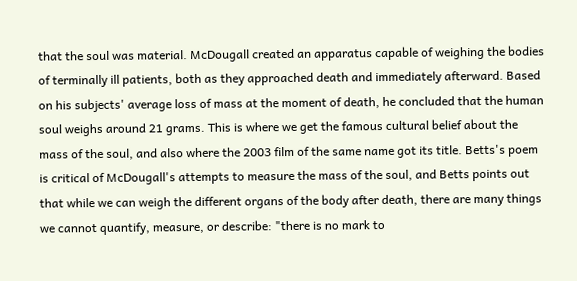that the soul was material. McDougall created an apparatus capable of weighing the bodies of terminally ill patients, both as they approached death and immediately afterward. Based on his subjects' average loss of mass at the moment of death, he concluded that the human soul weighs around 21 grams. This is where we get the famous cultural belief about the mass of the soul, and also where the 2003 film of the same name got its title. Betts's poem is critical of McDougall's attempts to measure the mass of the soul, and Betts points out that while we can weigh the different organs of the body after death, there are many things we cannot quantify, measure, or describe: "there is no mark to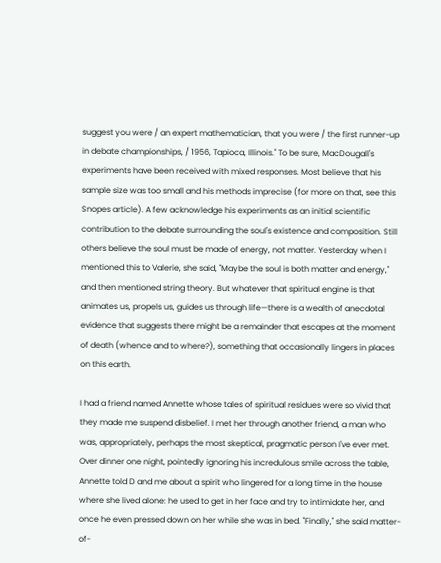suggest you were / an expert mathematician, that you were / the first runner-up in debate championships, / 1956, Tapioca, Illinois." To be sure, MacDougall's experiments have been received with mixed responses. Most believe that his sample size was too small and his methods imprecise (for more on that, see this Snopes article). A few acknowledge his experiments as an initial scientific contribution to the debate surrounding the soul's existence and composition. Still others believe the soul must be made of energy, not matter. Yesterday when I mentioned this to Valerie, she said, "Maybe the soul is both matter and energy," and then mentioned string theory. But whatever that spiritual engine is that animates us, propels us, guides us through life—there is a wealth of anecdotal evidence that suggests there might be a remainder that escapes at the moment of death (whence and to where?), something that occasionally lingers in places on this earth.

I had a friend named Annette whose tales of spiritual residues were so vivid that they made me suspend disbelief. I met her through another friend, a man who was, appropriately, perhaps the most skeptical, pragmatic person I've ever met. Over dinner one night, pointedly ignoring his incredulous smile across the table, Annette told D and me about a spirit who lingered for a long time in the house where she lived alone: he used to get in her face and try to intimidate her, and once he even pressed down on her while she was in bed. "Finally," she said matter-of-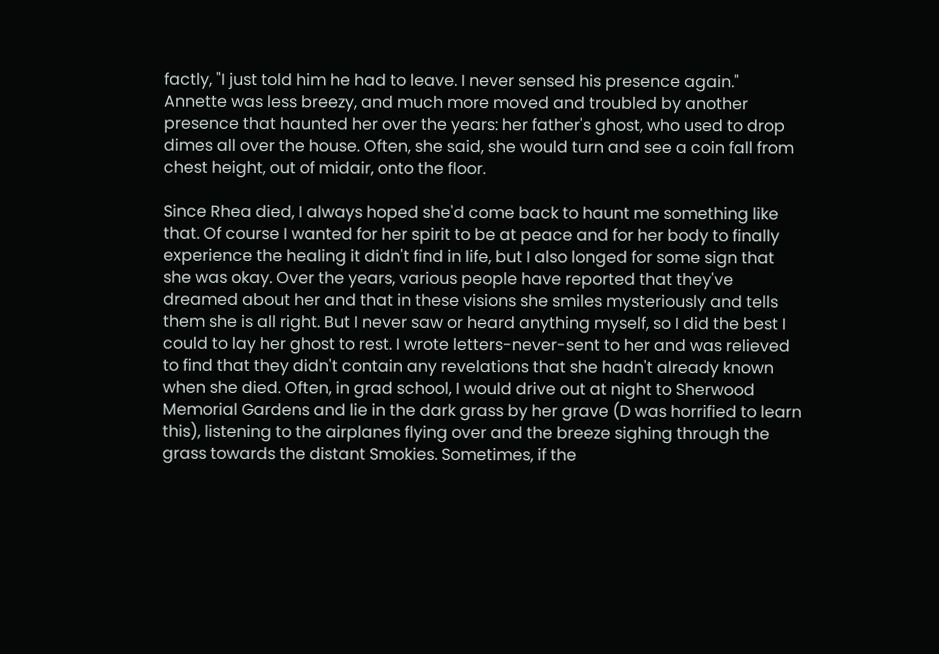factly, "I just told him he had to leave. I never sensed his presence again." Annette was less breezy, and much more moved and troubled by another presence that haunted her over the years: her father's ghost, who used to drop dimes all over the house. Often, she said, she would turn and see a coin fall from chest height, out of midair, onto the floor.

Since Rhea died, I always hoped she'd come back to haunt me something like that. Of course I wanted for her spirit to be at peace and for her body to finally experience the healing it didn't find in life, but I also longed for some sign that she was okay. Over the years, various people have reported that they've dreamed about her and that in these visions she smiles mysteriously and tells them she is all right. But I never saw or heard anything myself, so I did the best I could to lay her ghost to rest. I wrote letters-never-sent to her and was relieved to find that they didn't contain any revelations that she hadn't already known when she died. Often, in grad school, I would drive out at night to Sherwood Memorial Gardens and lie in the dark grass by her grave (D was horrified to learn this), listening to the airplanes flying over and the breeze sighing through the grass towards the distant Smokies. Sometimes, if the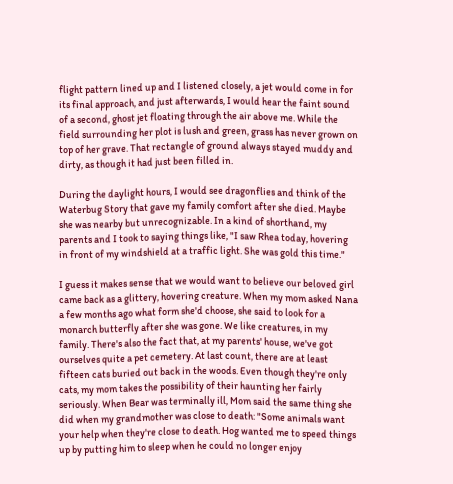flight pattern lined up and I listened closely, a jet would come in for its final approach, and just afterwards, I would hear the faint sound of a second, ghost jet floating through the air above me. While the field surrounding her plot is lush and green, grass has never grown on top of her grave. That rectangle of ground always stayed muddy and dirty, as though it had just been filled in.

During the daylight hours, I would see dragonflies and think of the Waterbug Story that gave my family comfort after she died. Maybe she was nearby but unrecognizable. In a kind of shorthand, my parents and I took to saying things like, "I saw Rhea today, hovering in front of my windshield at a traffic light. She was gold this time."

I guess it makes sense that we would want to believe our beloved girl came back as a glittery, hovering creature. When my mom asked Nana a few months ago what form she'd choose, she said to look for a monarch butterfly after she was gone. We like creatures, in my family. There's also the fact that, at my parents' house, we've got ourselves quite a pet cemetery. At last count, there are at least fifteen cats buried out back in the woods. Even though they're only cats, my mom takes the possibility of their haunting her fairly seriously. When Bear was terminally ill, Mom said the same thing she did when my grandmother was close to death: "Some animals want your help when they're close to death. Hog wanted me to speed things up by putting him to sleep when he could no longer enjoy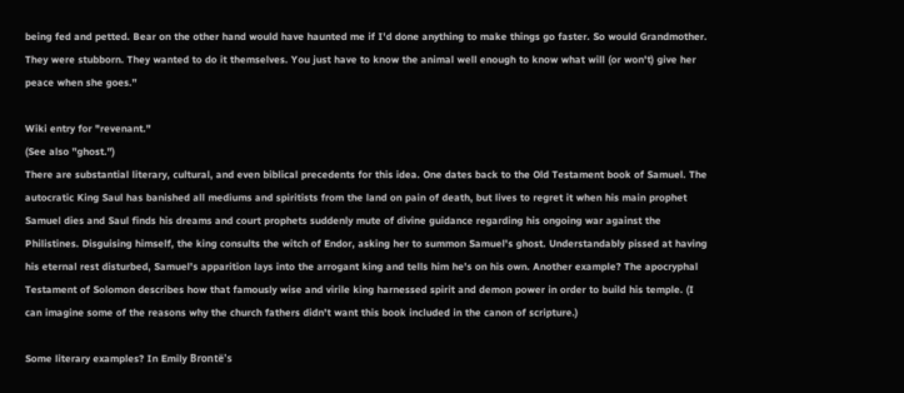being fed and petted. Bear on the other hand would have haunted me if I'd done anything to make things go faster. So would Grandmother. They were stubborn. They wanted to do it themselves. You just have to know the animal well enough to know what will (or won't) give her peace when she goes."

Wiki entry for "revenant."
(See also "ghost.")
There are substantial literary, cultural, and even biblical precedents for this idea. One dates back to the Old Testament book of Samuel. The autocratic King Saul has banished all mediums and spiritists from the land on pain of death, but lives to regret it when his main prophet Samuel dies and Saul finds his dreams and court prophets suddenly mute of divine guidance regarding his ongoing war against the Philistines. Disguising himself, the king consults the witch of Endor, asking her to summon Samuel's ghost. Understandably pissed at having his eternal rest disturbed, Samuel's apparition lays into the arrogant king and tells him he's on his own. Another example? The apocryphal Testament of Solomon describes how that famously wise and virile king harnessed spirit and demon power in order to build his temple. (I can imagine some of the reasons why the church fathers didn't want this book included in the canon of scripture.)

Some literary examples? In Emily Brontë's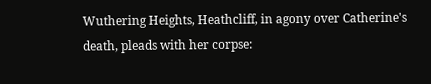Wuthering Heights, Heathcliff, in agony over Catherine's death, pleads with her corpse: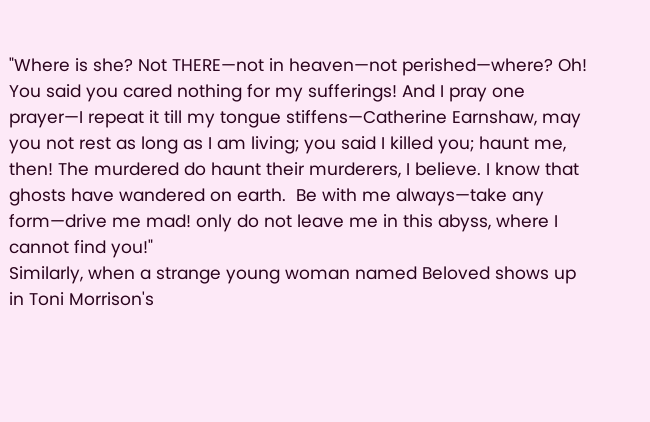"Where is she? Not THERE—not in heaven—not perished—where? Oh! You said you cared nothing for my sufferings! And I pray one prayer—I repeat it till my tongue stiffens—Catherine Earnshaw, may you not rest as long as I am living; you said I killed you; haunt me, then! The murdered do haunt their murderers, I believe. I know that ghosts have wandered on earth.  Be with me always—take any form—drive me mad! only do not leave me in this abyss, where I cannot find you!"
Similarly, when a strange young woman named Beloved shows up in Toni Morrison's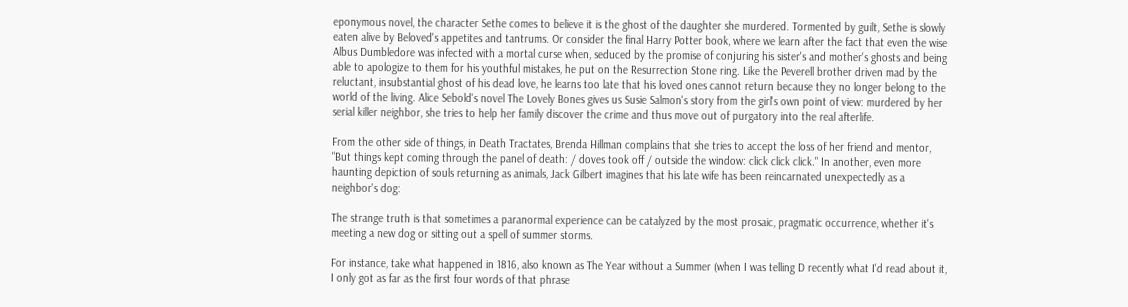eponymous novel, the character Sethe comes to believe it is the ghost of the daughter she murdered. Tormented by guilt, Sethe is slowly eaten alive by Beloved's appetites and tantrums. Or consider the final Harry Potter book, where we learn after the fact that even the wise Albus Dumbledore was infected with a mortal curse when, seduced by the promise of conjuring his sister's and mother's ghosts and being able to apologize to them for his youthful mistakes, he put on the Resurrection Stone ring. Like the Peverell brother driven mad by the reluctant, insubstantial ghost of his dead love, he learns too late that his loved ones cannot return because they no longer belong to the world of the living. Alice Sebold's novel The Lovely Bones gives us Susie Salmon's story from the girl's own point of view: murdered by her serial killer neighbor, she tries to help her family discover the crime and thus move out of purgatory into the real afterlife.

From the other side of things, in Death Tractates, Brenda Hillman complains that she tries to accept the loss of her friend and mentor, "But things kept coming through the panel of death: / doves took off / outside the window: click click click." In another, even more haunting depiction of souls returning as animals, Jack Gilbert imagines that his late wife has been reincarnated unexpectedly as a neighbor's dog:

The strange truth is that sometimes a paranormal experience can be catalyzed by the most prosaic, pragmatic occurrence, whether it's meeting a new dog or sitting out a spell of summer storms.

For instance, take what happened in 1816, also known as The Year without a Summer (when I was telling D recently what I'd read about it, I only got as far as the first four words of that phrase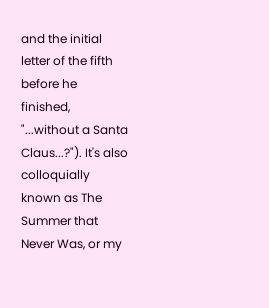and the initial letter of the fifth before he finished, "...without a Santa Claus...?"). It's also colloquially known as The Summer that Never Was, or my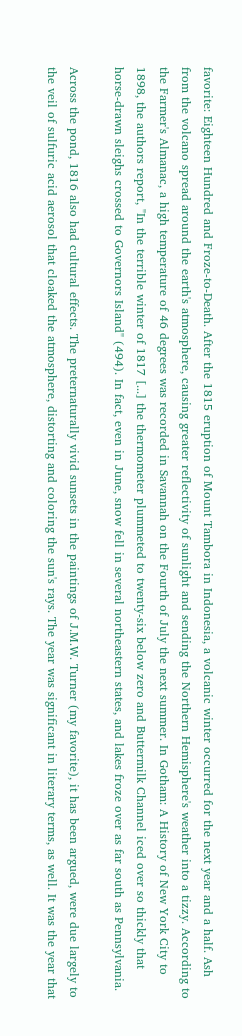favorite: Eighteen Hundred and Froze-to-Death. After the 1815 eruption of Mount Tambora in Indonesia, a volcanic winter occurred for the next year and a half. Ash from the volcano spread around the earth's atmosphere, causing greater reflectivity of sunlight and sending the Northern Hemisphere's weather into a tizzy. According to the Farmer's Almanac, a high temperature of 46 degrees was recorded in Savannah on the Fourth of July the next summer. In Gotham: A History of New York City to 1898, the authors report, "In the terrible winter of 1817 [...] the thermometer plummeted to twenty-six below zero and Buttermilk Channel iced over so thickly that horse-drawn sleighs crossed to Governors Island" (494). In fact, even in June, snow fell in several northeastern states, and lakes froze over as far south as Pennsylvania.

Across the pond, 1816 also had cultural effects. The preternaturally vivid sunsets in the paintings of J.M.W. Turner (my favorite), it has been argued, were due largely to the veil of sulfuric acid aerosol that cloaked the atmosphere, distorting and coloring the sun's rays. The year was significant in literary terms, as well. It was the year that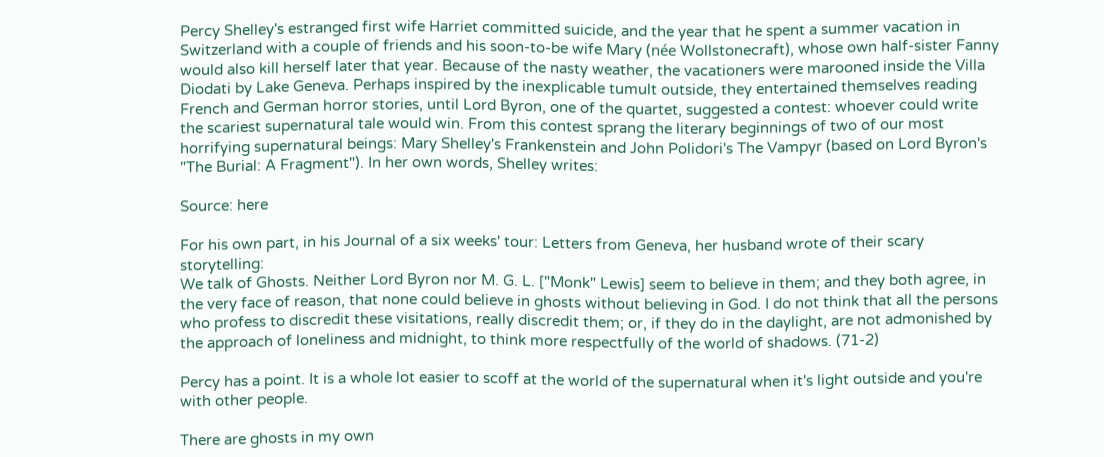Percy Shelley's estranged first wife Harriet committed suicide, and the year that he spent a summer vacation in Switzerland with a couple of friends and his soon-to-be wife Mary (née Wollstonecraft), whose own half-sister Fanny would also kill herself later that year. Because of the nasty weather, the vacationers were marooned inside the Villa Diodati by Lake Geneva. Perhaps inspired by the inexplicable tumult outside, they entertained themselves reading French and German horror stories, until Lord Byron, one of the quartet, suggested a contest: whoever could write the scariest supernatural tale would win. From this contest sprang the literary beginnings of two of our most horrifying supernatural beings: Mary Shelley's Frankenstein and John Polidori's The Vampyr (based on Lord Byron's "The Burial: A Fragment"). In her own words, Shelley writes:

Source: here

For his own part, in his Journal of a six weeks' tour: Letters from Geneva, her husband wrote of their scary storytelling:
We talk of Ghosts. Neither Lord Byron nor M. G. L. ["Monk" Lewis] seem to believe in them; and they both agree, in the very face of reason, that none could believe in ghosts without believing in God. I do not think that all the persons who profess to discredit these visitations, really discredit them; or, if they do in the daylight, are not admonished by the approach of loneliness and midnight, to think more respectfully of the world of shadows. (71-2)

Percy has a point. It is a whole lot easier to scoff at the world of the supernatural when it's light outside and you're with other people.

There are ghosts in my own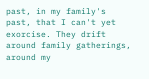past, in my family's past, that I can't yet exorcise. They drift around family gatherings, around my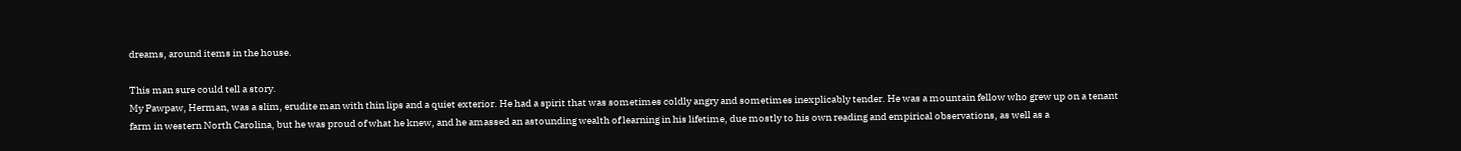dreams, around items in the house.

This man sure could tell a story.
My Pawpaw, Herman, was a slim, erudite man with thin lips and a quiet exterior. He had a spirit that was sometimes coldly angry and sometimes inexplicably tender. He was a mountain fellow who grew up on a tenant farm in western North Carolina, but he was proud of what he knew, and he amassed an astounding wealth of learning in his lifetime, due mostly to his own reading and empirical observations, as well as a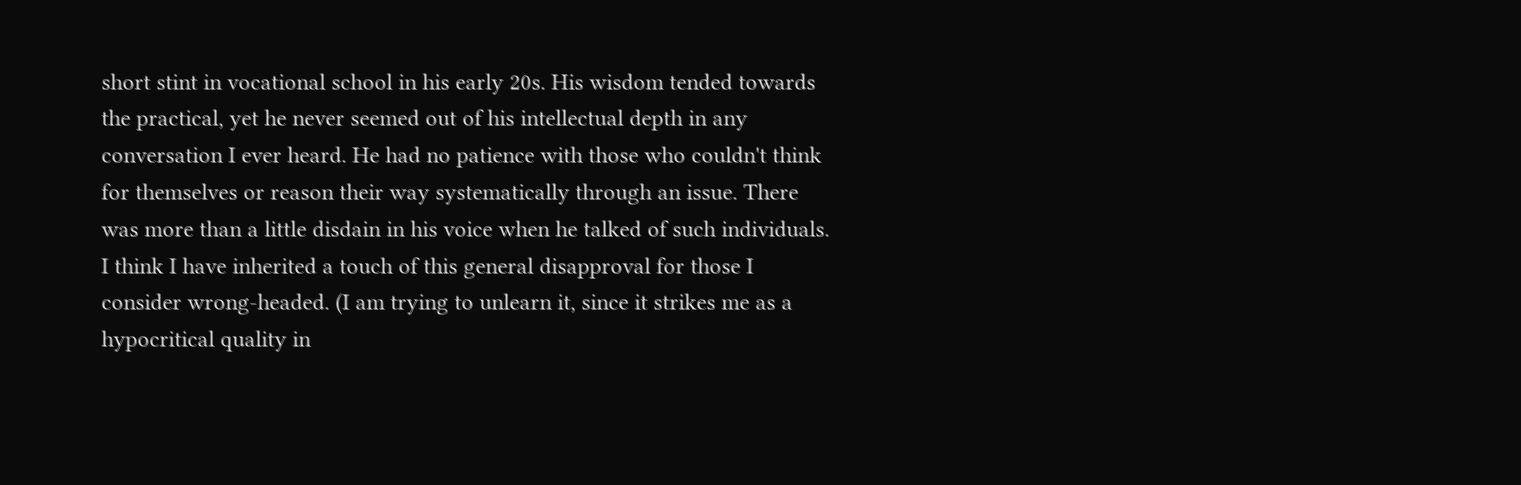short stint in vocational school in his early 20s. His wisdom tended towards the practical, yet he never seemed out of his intellectual depth in any conversation I ever heard. He had no patience with those who couldn't think for themselves or reason their way systematically through an issue. There was more than a little disdain in his voice when he talked of such individuals. I think I have inherited a touch of this general disapproval for those I consider wrong-headed. (I am trying to unlearn it, since it strikes me as a hypocritical quality in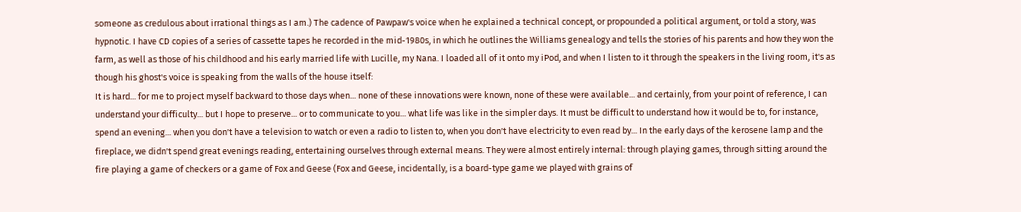someone as credulous about irrational things as I am.) The cadence of Pawpaw's voice when he explained a technical concept, or propounded a political argument, or told a story, was hypnotic. I have CD copies of a series of cassette tapes he recorded in the mid-1980s, in which he outlines the Williams genealogy and tells the stories of his parents and how they won the farm, as well as those of his childhood and his early married life with Lucille, my Nana. I loaded all of it onto my iPod, and when I listen to it through the speakers in the living room, it's as though his ghost's voice is speaking from the walls of the house itself:
It is hard... for me to project myself backward to those days when... none of these innovations were known, none of these were available... and certainly, from your point of reference, I can understand your difficulty... but I hope to preserve... or to communicate to you... what life was like in the simpler days. It must be difficult to understand how it would be to, for instance, spend an evening... when you don't have a television to watch or even a radio to listen to, when you don't have electricity to even read by... In the early days of the kerosene lamp and the fireplace, we didn't spend great evenings reading, entertaining ourselves through external means. They were almost entirely internal: through playing games, through sitting around the fire playing a game of checkers or a game of Fox and Geese (Fox and Geese, incidentally, is a board-type game we played with grains of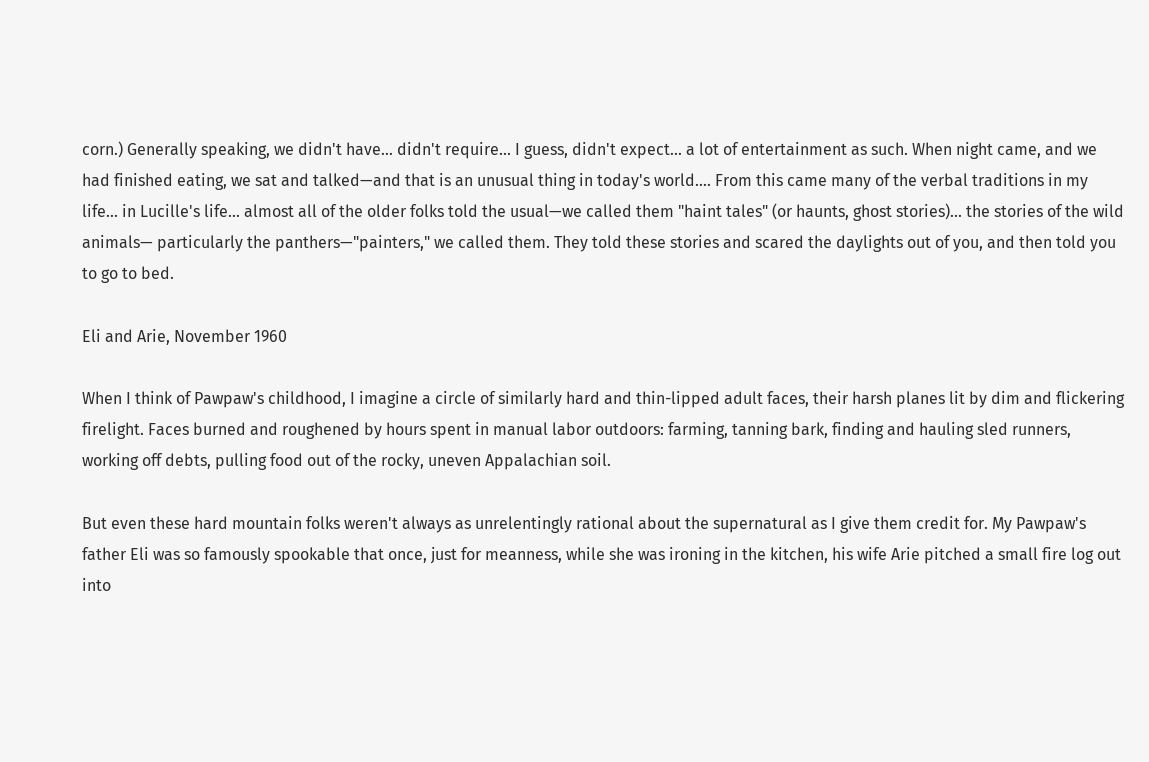corn.) Generally speaking, we didn't have... didn't require... I guess, didn't expect... a lot of entertainment as such. When night came, and we had finished eating, we sat and talked—and that is an unusual thing in today's world.... From this came many of the verbal traditions in my life... in Lucille's life... almost all of the older folks told the usual—we called them "haint tales" (or haunts, ghost stories)... the stories of the wild animals— particularly the panthers—"painters," we called them. They told these stories and scared the daylights out of you, and then told you to go to bed.

Eli and Arie, November 1960

When I think of Pawpaw's childhood, I imagine a circle of similarly hard and thin-lipped adult faces, their harsh planes lit by dim and flickering firelight. Faces burned and roughened by hours spent in manual labor outdoors: farming, tanning bark, finding and hauling sled runners, working off debts, pulling food out of the rocky, uneven Appalachian soil.

But even these hard mountain folks weren't always as unrelentingly rational about the supernatural as I give them credit for. My Pawpaw's father Eli was so famously spookable that once, just for meanness, while she was ironing in the kitchen, his wife Arie pitched a small fire log out into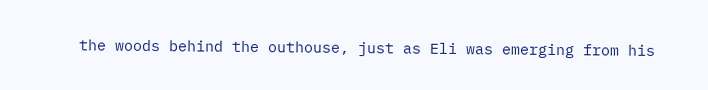the woods behind the outhouse, just as Eli was emerging from his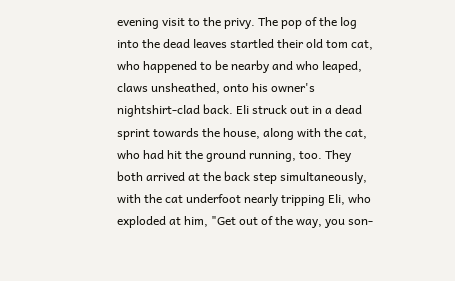evening visit to the privy. The pop of the log into the dead leaves startled their old tom cat, who happened to be nearby and who leaped, claws unsheathed, onto his owner's nightshirt-clad back. Eli struck out in a dead sprint towards the house, along with the cat, who had hit the ground running, too. They both arrived at the back step simultaneously, with the cat underfoot nearly tripping Eli, who exploded at him, "Get out of the way, you son-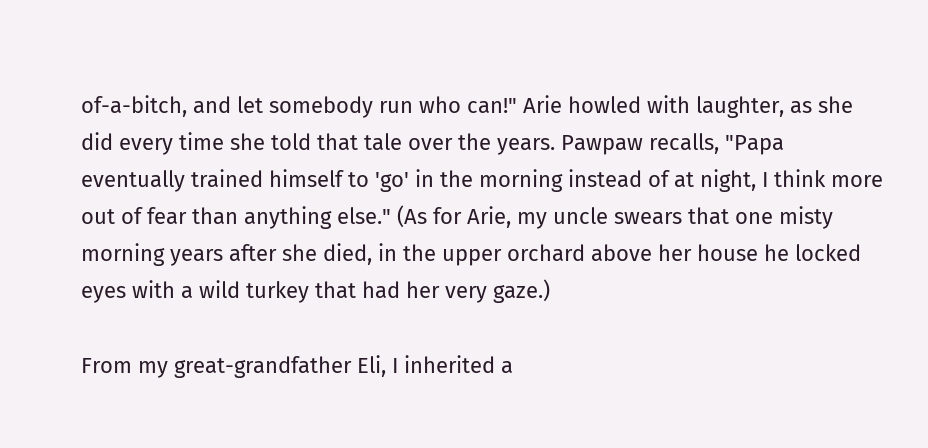of-a-bitch, and let somebody run who can!" Arie howled with laughter, as she did every time she told that tale over the years. Pawpaw recalls, "Papa eventually trained himself to 'go' in the morning instead of at night, I think more out of fear than anything else." (As for Arie, my uncle swears that one misty morning years after she died, in the upper orchard above her house he locked eyes with a wild turkey that had her very gaze.)

From my great-grandfather Eli, I inherited a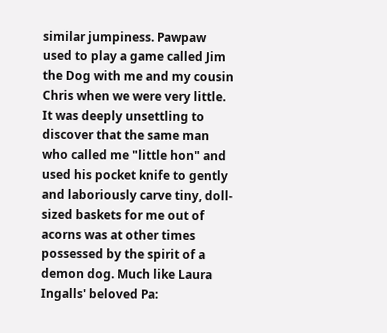similar jumpiness. Pawpaw used to play a game called Jim the Dog with me and my cousin Chris when we were very little. It was deeply unsettling to discover that the same man who called me "little hon" and used his pocket knife to gently and laboriously carve tiny, doll-sized baskets for me out of acorns was at other times possessed by the spirit of a demon dog. Much like Laura Ingalls' beloved Pa: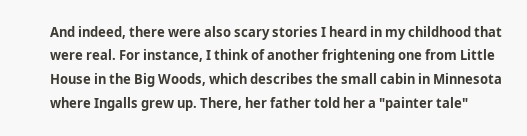And indeed, there were also scary stories I heard in my childhood that were real. For instance, I think of another frightening one from Little House in the Big Woods, which describes the small cabin in Minnesota where Ingalls grew up. There, her father told her a "painter tale"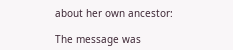about her own ancestor:

The message was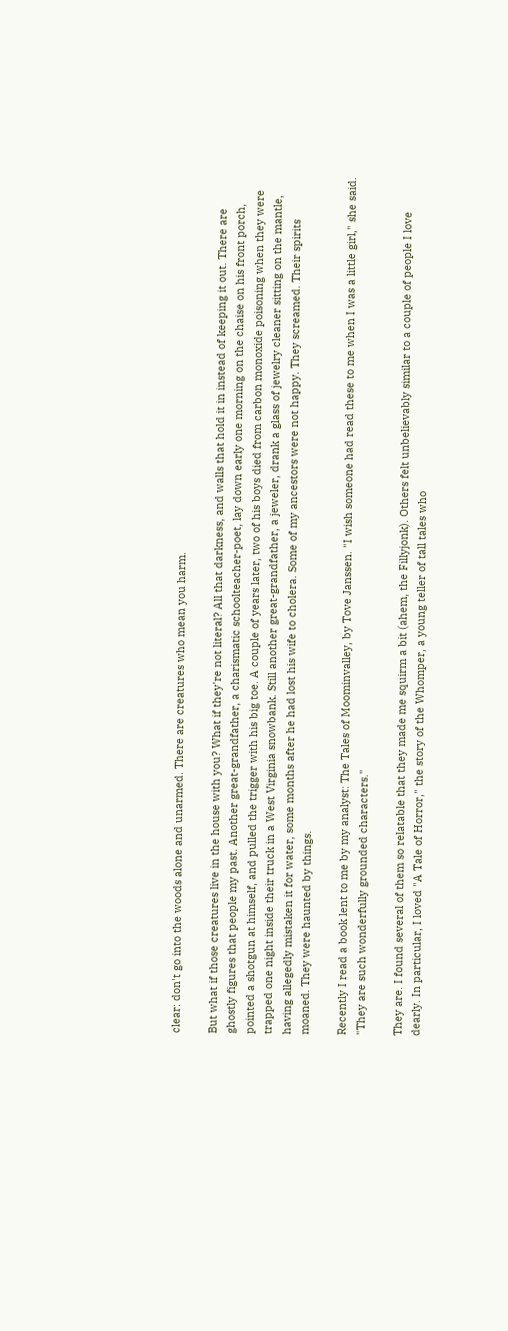clear: don't go into the woods alone and unarmed. There are creatures who mean you harm.

But what if those creatures live in the house with you? What if they're not literal? All that darkness, and walls that hold it in instead of keeping it out. There are ghostly figures that people my past. Another great-grandfather, a charismatic schoolteacher-poet, lay down early one morning on the chaise on his front porch, pointed a shotgun at himself, and pulled the trigger with his big toe. A couple of years later, two of his boys died from carbon monoxide poisoning when they were trapped one night inside their truck in a West Virginia snowbank. Still another great-grandfather, a jeweler, drank a glass of jewelry cleaner sitting on the mantle, having allegedly mistaken it for water, some months after he had lost his wife to cholera. Some of my ancestors were not happy. They screamed. Their spirits moaned. They were haunted by things.

Recently I read a book lent to me by my analyst: The Tales of Moominvalley, by Tove Janssen. "I wish someone had read these to me when I was a little girl," she said. "They are such wonderfully grounded characters."

They are. I found several of them so relatable that they made me squirm a bit (ahem, the Fillyjonk). Others felt unbelievably similar to a couple of people I love dearly. In particular, I loved "A Tale of Horror," the story of the Whomper, a young teller of tall tales who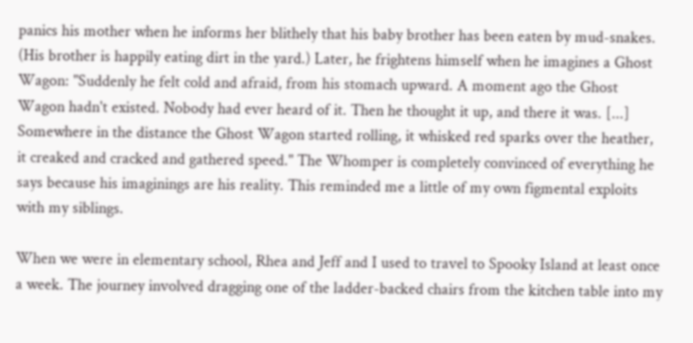panics his mother when he informs her blithely that his baby brother has been eaten by mud-snakes. (His brother is happily eating dirt in the yard.) Later, he frightens himself when he imagines a Ghost Wagon: "Suddenly he felt cold and afraid, from his stomach upward. A moment ago the Ghost Wagon hadn't existed. Nobody had ever heard of it. Then he thought it up, and there it was. [...] Somewhere in the distance the Ghost Wagon started rolling, it whisked red sparks over the heather, it creaked and cracked and gathered speed." The Whomper is completely convinced of everything he says because his imaginings are his reality. This reminded me a little of my own figmental exploits with my siblings.

When we were in elementary school, Rhea and Jeff and I used to travel to Spooky Island at least once a week. The journey involved dragging one of the ladder-backed chairs from the kitchen table into my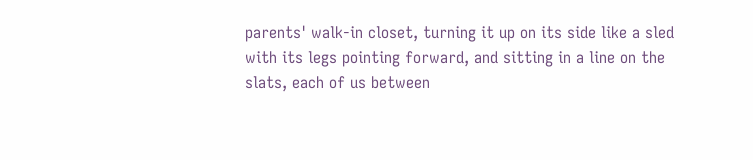parents' walk-in closet, turning it up on its side like a sled with its legs pointing forward, and sitting in a line on the slats, each of us between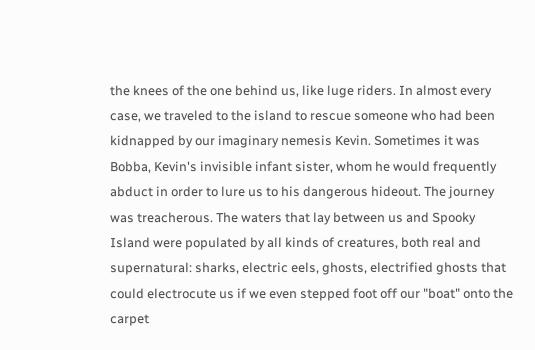the knees of the one behind us, like luge riders. In almost every case, we traveled to the island to rescue someone who had been kidnapped by our imaginary nemesis Kevin. Sometimes it was Bobba, Kevin's invisible infant sister, whom he would frequently abduct in order to lure us to his dangerous hideout. The journey was treacherous. The waters that lay between us and Spooky Island were populated by all kinds of creatures, both real and supernatural: sharks, electric eels, ghosts, electrified ghosts that could electrocute us if we even stepped foot off our "boat" onto the carpet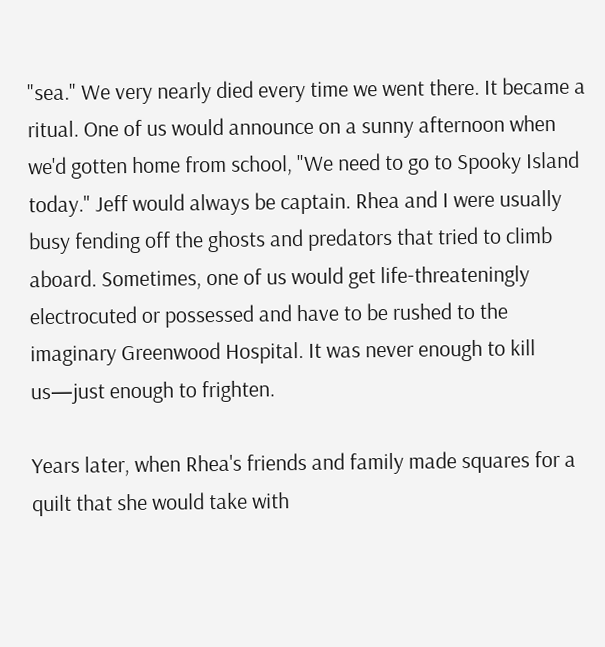"sea." We very nearly died every time we went there. It became a ritual. One of us would announce on a sunny afternoon when we'd gotten home from school, "We need to go to Spooky Island today." Jeff would always be captain. Rhea and I were usually busy fending off the ghosts and predators that tried to climb aboard. Sometimes, one of us would get life-threateningly electrocuted or possessed and have to be rushed to the imaginary Greenwood Hospital. It was never enough to kill us—just enough to frighten.

Years later, when Rhea's friends and family made squares for a quilt that she would take with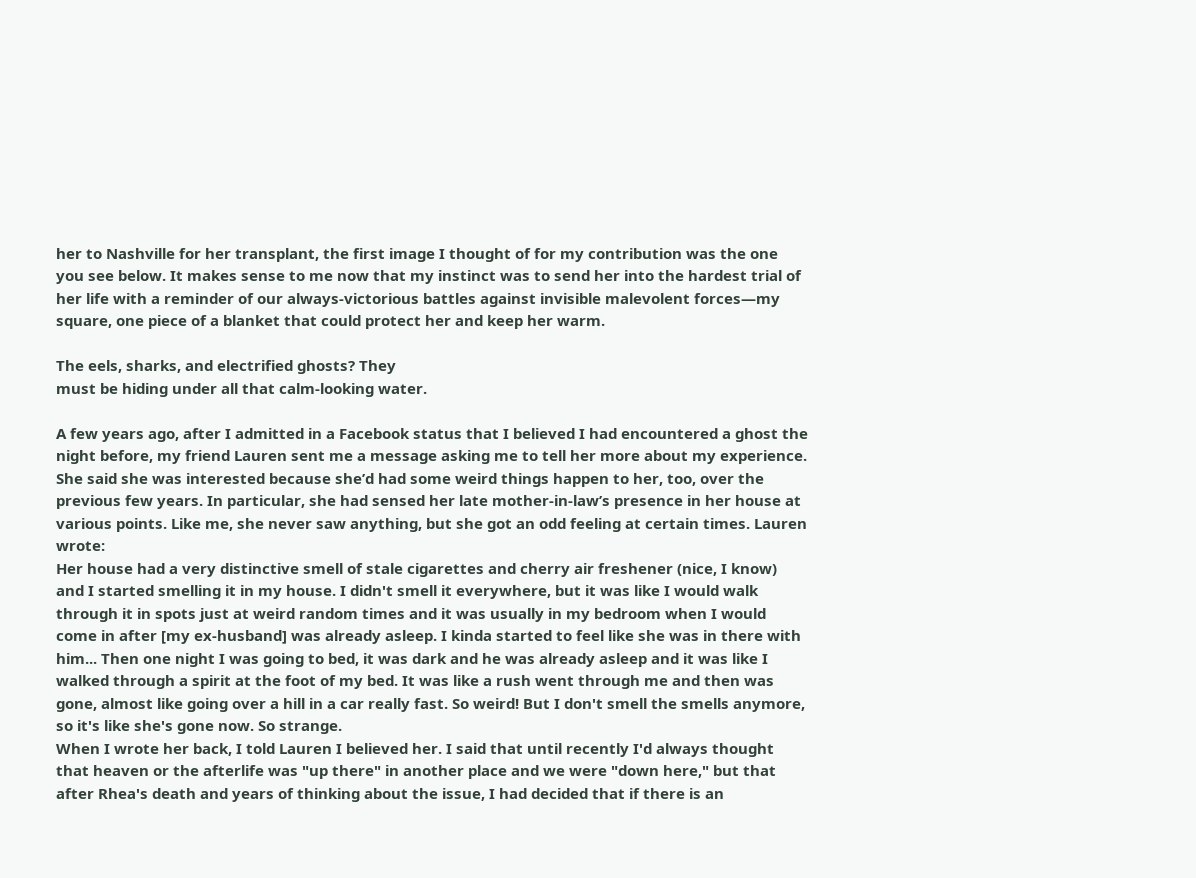her to Nashville for her transplant, the first image I thought of for my contribution was the one you see below. It makes sense to me now that my instinct was to send her into the hardest trial of her life with a reminder of our always-victorious battles against invisible malevolent forces—my square, one piece of a blanket that could protect her and keep her warm.

The eels, sharks, and electrified ghosts? They
must be hiding under all that calm-looking water.

A few years ago, after I admitted in a Facebook status that I believed I had encountered a ghost the night before, my friend Lauren sent me a message asking me to tell her more about my experience. She said she was interested because she’d had some weird things happen to her, too, over the previous few years. In particular, she had sensed her late mother-in-law’s presence in her house at various points. Like me, she never saw anything, but she got an odd feeling at certain times. Lauren wrote:
Her house had a very distinctive smell of stale cigarettes and cherry air freshener (nice, I know) and I started smelling it in my house. I didn't smell it everywhere, but it was like I would walk through it in spots just at weird random times and it was usually in my bedroom when I would come in after [my ex-husband] was already asleep. I kinda started to feel like she was in there with him... Then one night I was going to bed, it was dark and he was already asleep and it was like I walked through a spirit at the foot of my bed. It was like a rush went through me and then was gone, almost like going over a hill in a car really fast. So weird! But I don't smell the smells anymore, so it's like she's gone now. So strange.
When I wrote her back, I told Lauren I believed her. I said that until recently I'd always thought that heaven or the afterlife was "up there" in another place and we were "down here," but that after Rhea's death and years of thinking about the issue, I had decided that if there is an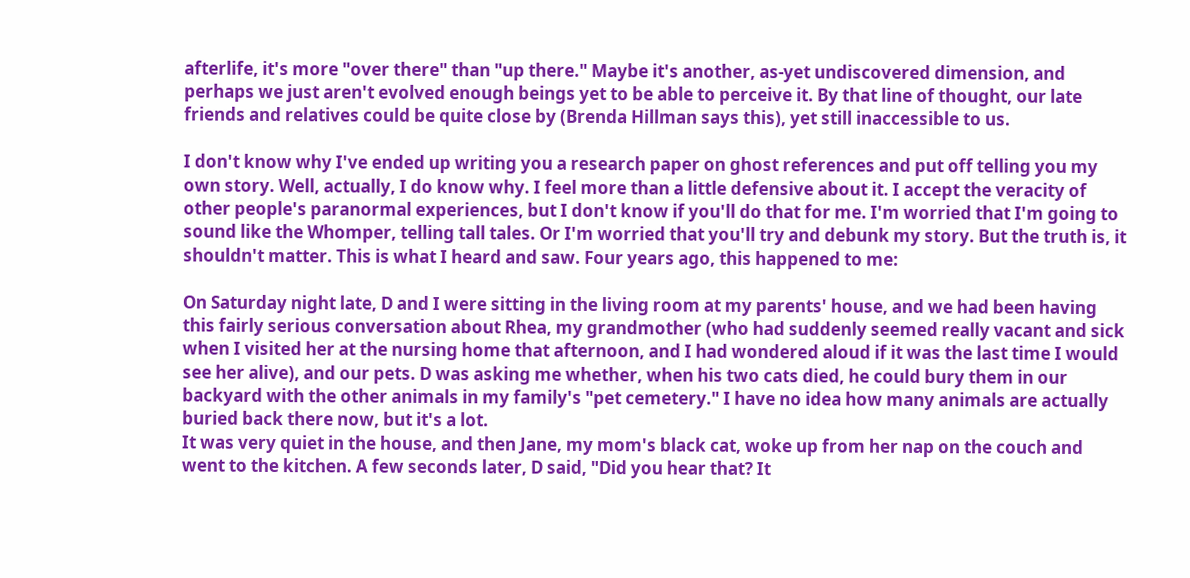afterlife, it's more "over there" than "up there." Maybe it's another, as-yet undiscovered dimension, and perhaps we just aren't evolved enough beings yet to be able to perceive it. By that line of thought, our late friends and relatives could be quite close by (Brenda Hillman says this), yet still inaccessible to us.

I don't know why I've ended up writing you a research paper on ghost references and put off telling you my own story. Well, actually, I do know why. I feel more than a little defensive about it. I accept the veracity of other people's paranormal experiences, but I don't know if you'll do that for me. I'm worried that I'm going to sound like the Whomper, telling tall tales. Or I'm worried that you'll try and debunk my story. But the truth is, it shouldn't matter. This is what I heard and saw. Four years ago, this happened to me:

On Saturday night late, D and I were sitting in the living room at my parents' house, and we had been having this fairly serious conversation about Rhea, my grandmother (who had suddenly seemed really vacant and sick when I visited her at the nursing home that afternoon, and I had wondered aloud if it was the last time I would see her alive), and our pets. D was asking me whether, when his two cats died, he could bury them in our backyard with the other animals in my family's "pet cemetery." I have no idea how many animals are actually buried back there now, but it's a lot.
It was very quiet in the house, and then Jane, my mom's black cat, woke up from her nap on the couch and went to the kitchen. A few seconds later, D said, "Did you hear that? It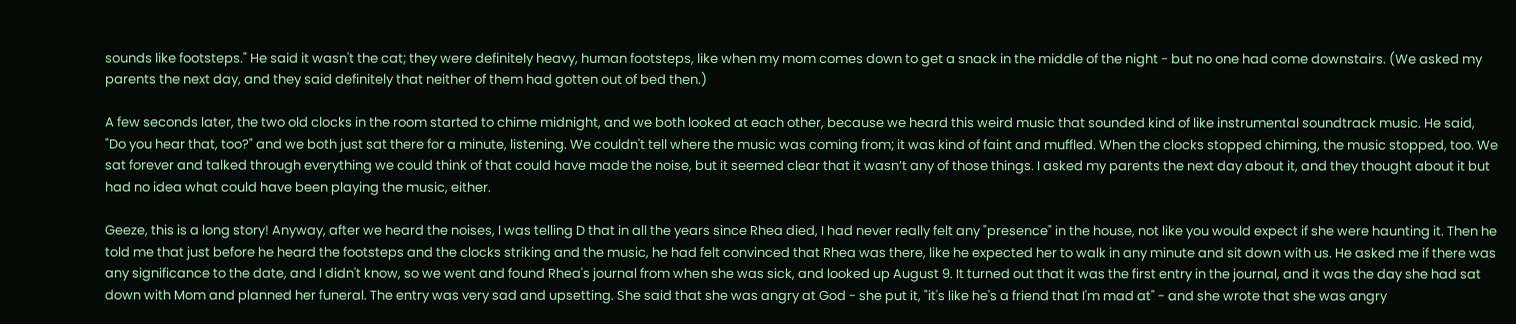sounds like footsteps." He said it wasn't the cat; they were definitely heavy, human footsteps, like when my mom comes down to get a snack in the middle of the night - but no one had come downstairs. (We asked my parents the next day, and they said definitely that neither of them had gotten out of bed then.)

A few seconds later, the two old clocks in the room started to chime midnight, and we both looked at each other, because we heard this weird music that sounded kind of like instrumental soundtrack music. He said, "Do you hear that, too?" and we both just sat there for a minute, listening. We couldn't tell where the music was coming from; it was kind of faint and muffled. When the clocks stopped chiming, the music stopped, too. We sat forever and talked through everything we could think of that could have made the noise, but it seemed clear that it wasn’t any of those things. I asked my parents the next day about it, and they thought about it but had no idea what could have been playing the music, either.

Geeze, this is a long story! Anyway, after we heard the noises, I was telling D that in all the years since Rhea died, I had never really felt any "presence" in the house, not like you would expect if she were haunting it. Then he told me that just before he heard the footsteps and the clocks striking and the music, he had felt convinced that Rhea was there, like he expected her to walk in any minute and sit down with us. He asked me if there was any significance to the date, and I didn't know, so we went and found Rhea's journal from when she was sick, and looked up August 9. It turned out that it was the first entry in the journal, and it was the day she had sat down with Mom and planned her funeral. The entry was very sad and upsetting. She said that she was angry at God - she put it, "it's like he's a friend that I'm mad at" - and she wrote that she was angry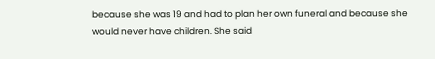because she was 19 and had to plan her own funeral and because she would never have children. She said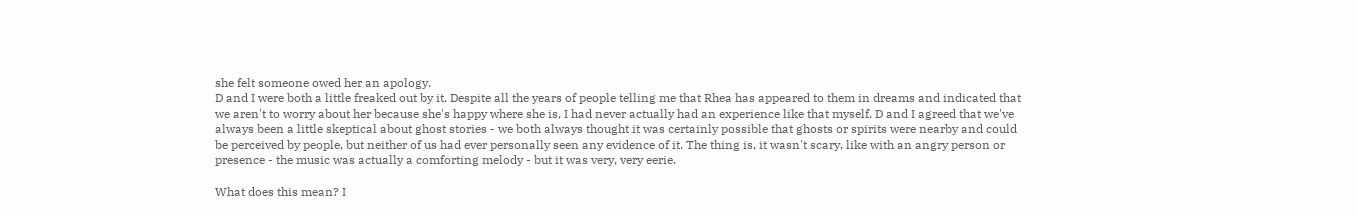she felt someone owed her an apology.
D and I were both a little freaked out by it. Despite all the years of people telling me that Rhea has appeared to them in dreams and indicated that we aren't to worry about her because she's happy where she is, I had never actually had an experience like that myself. D and I agreed that we've always been a little skeptical about ghost stories - we both always thought it was certainly possible that ghosts or spirits were nearby and could be perceived by people, but neither of us had ever personally seen any evidence of it. The thing is, it wasn't scary, like with an angry person or presence - the music was actually a comforting melody - but it was very, very eerie.

What does this mean? I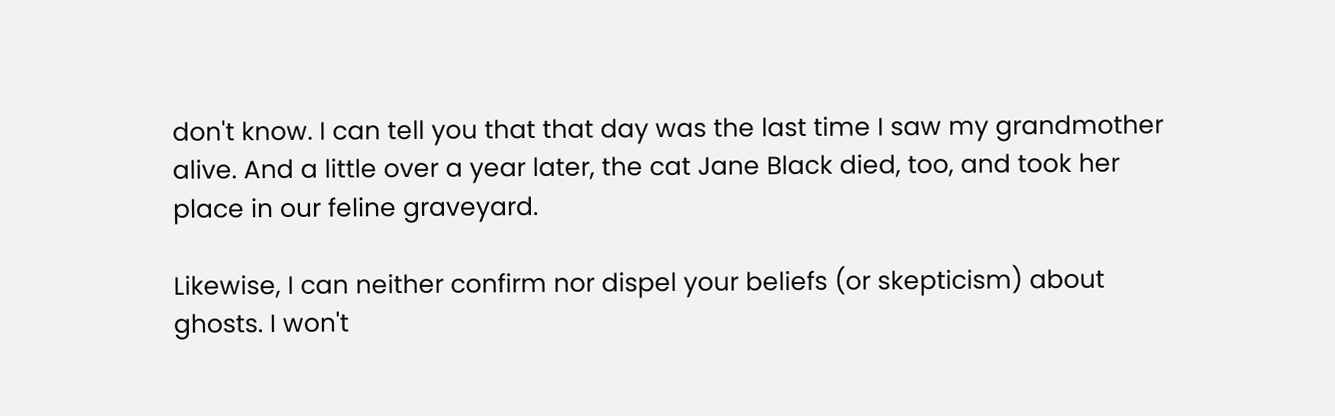don't know. I can tell you that that day was the last time I saw my grandmother alive. And a little over a year later, the cat Jane Black died, too, and took her place in our feline graveyard.

Likewise, I can neither confirm nor dispel your beliefs (or skepticism) about ghosts. I won't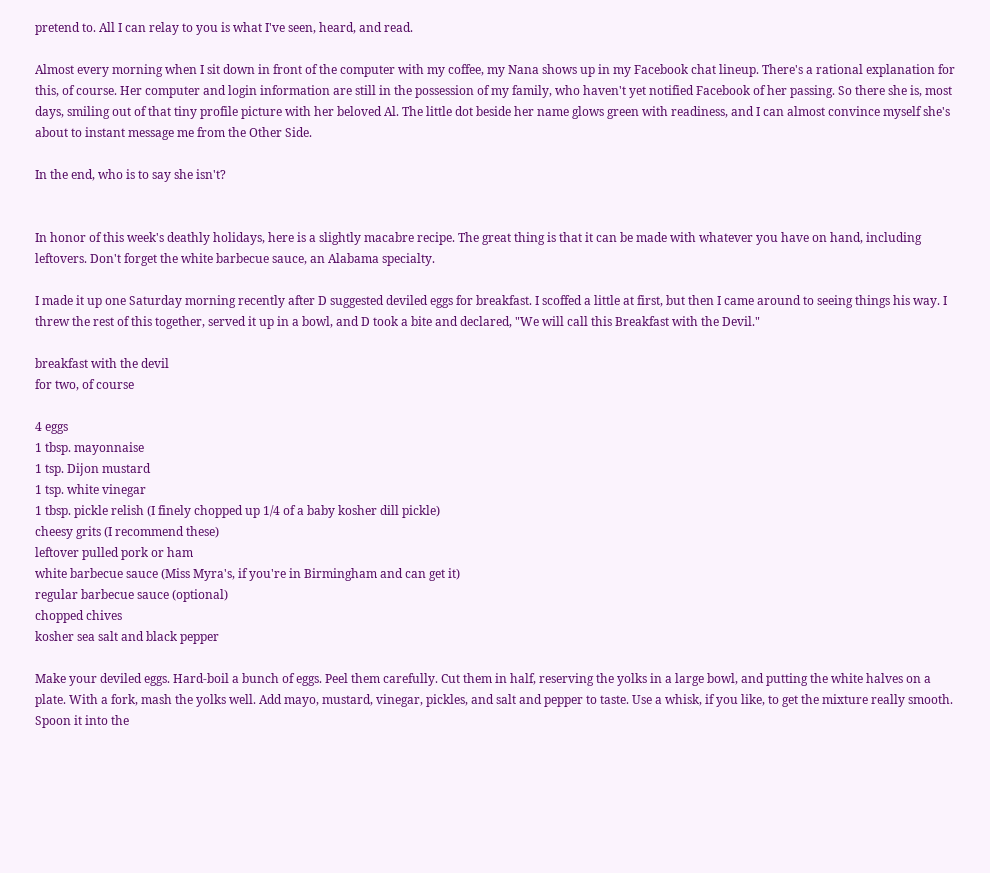pretend to. All I can relay to you is what I've seen, heard, and read.

Almost every morning when I sit down in front of the computer with my coffee, my Nana shows up in my Facebook chat lineup. There's a rational explanation for this, of course. Her computer and login information are still in the possession of my family, who haven't yet notified Facebook of her passing. So there she is, most days, smiling out of that tiny profile picture with her beloved Al. The little dot beside her name glows green with readiness, and I can almost convince myself she's about to instant message me from the Other Side.

In the end, who is to say she isn't?


In honor of this week's deathly holidays, here is a slightly macabre recipe. The great thing is that it can be made with whatever you have on hand, including leftovers. Don't forget the white barbecue sauce, an Alabama specialty.

I made it up one Saturday morning recently after D suggested deviled eggs for breakfast. I scoffed a little at first, but then I came around to seeing things his way. I threw the rest of this together, served it up in a bowl, and D took a bite and declared, "We will call this Breakfast with the Devil."

breakfast with the devil
for two, of course

4 eggs
1 tbsp. mayonnaise
1 tsp. Dijon mustard
1 tsp. white vinegar
1 tbsp. pickle relish (I finely chopped up 1/4 of a baby kosher dill pickle)
cheesy grits (I recommend these)
leftover pulled pork or ham
white barbecue sauce (Miss Myra's, if you're in Birmingham and can get it)
regular barbecue sauce (optional)
chopped chives
kosher sea salt and black pepper

Make your deviled eggs. Hard-boil a bunch of eggs. Peel them carefully. Cut them in half, reserving the yolks in a large bowl, and putting the white halves on a plate. With a fork, mash the yolks well. Add mayo, mustard, vinegar, pickles, and salt and pepper to taste. Use a whisk, if you like, to get the mixture really smooth. Spoon it into the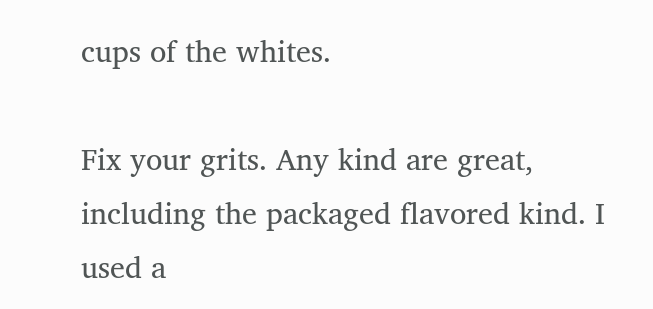cups of the whites.

Fix your grits. Any kind are great, including the packaged flavored kind. I used a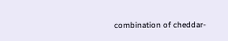combination of cheddar-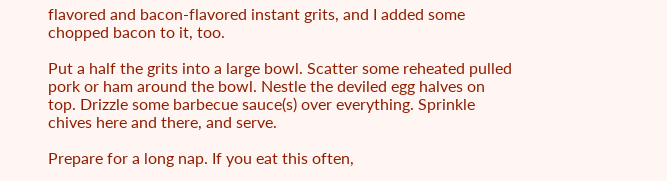flavored and bacon-flavored instant grits, and I added some chopped bacon to it, too.

Put a half the grits into a large bowl. Scatter some reheated pulled pork or ham around the bowl. Nestle the deviled egg halves on top. Drizzle some barbecue sauce(s) over everything. Sprinkle chives here and there, and serve.

Prepare for a long nap. If you eat this often,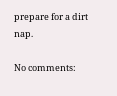prepare for a dirt nap.

No comments: